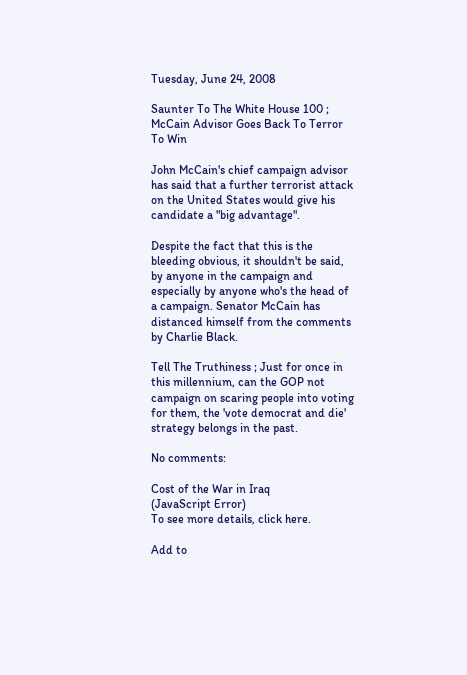Tuesday, June 24, 2008

Saunter To The White House 100 ; McCain Advisor Goes Back To Terror To Win

John McCain's chief campaign advisor has said that a further terrorist attack on the United States would give his candidate a "big advantage".

Despite the fact that this is the bleeding obvious, it shouldn't be said, by anyone in the campaign and especially by anyone who's the head of a campaign. Senator McCain has distanced himself from the comments by Charlie Black.

Tell The Truthiness ; Just for once in this millennium, can the GOP not campaign on scaring people into voting for them, the 'vote democrat and die' strategy belongs in the past.

No comments:

Cost of the War in Iraq
(JavaScript Error)
To see more details, click here.

Add to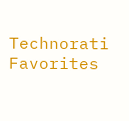Technorati Favorites